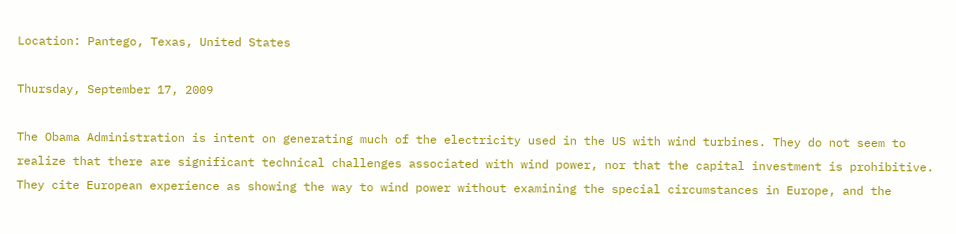Location: Pantego, Texas, United States

Thursday, September 17, 2009

The Obama Administration is intent on generating much of the electricity used in the US with wind turbines. They do not seem to realize that there are significant technical challenges associated with wind power, nor that the capital investment is prohibitive. They cite European experience as showing the way to wind power without examining the special circumstances in Europe, and the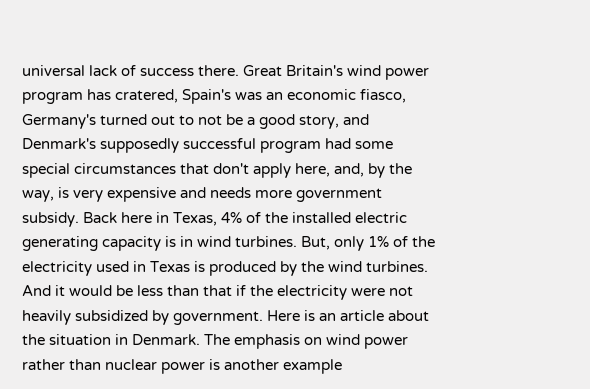universal lack of success there. Great Britain's wind power program has cratered, Spain's was an economic fiasco, Germany's turned out to not be a good story, and Denmark's supposedly successful program had some special circumstances that don't apply here, and, by the way, is very expensive and needs more government subsidy. Back here in Texas, 4% of the installed electric generating capacity is in wind turbines. But, only 1% of the electricity used in Texas is produced by the wind turbines. And it would be less than that if the electricity were not heavily subsidized by government. Here is an article about the situation in Denmark. The emphasis on wind power rather than nuclear power is another example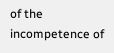of the incompetence of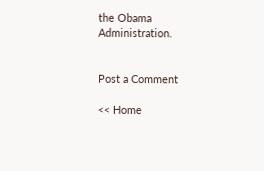the Obama Administration.


Post a Comment

<< Home